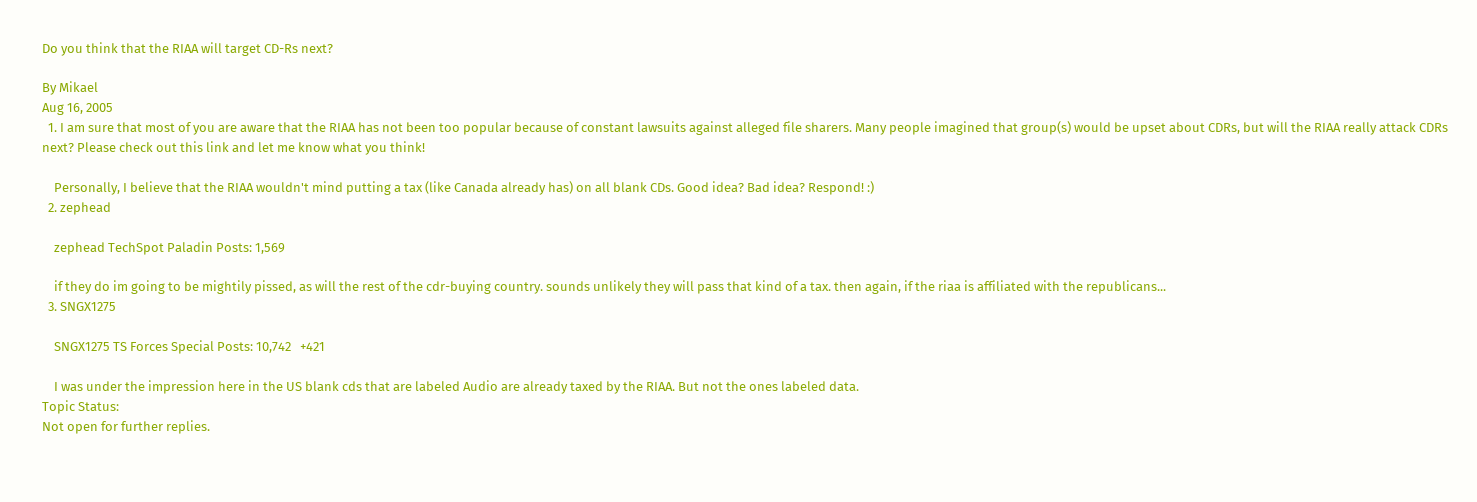Do you think that the RIAA will target CD-Rs next?

By Mikael
Aug 16, 2005
  1. I am sure that most of you are aware that the RIAA has not been too popular because of constant lawsuits against alleged file sharers. Many people imagined that group(s) would be upset about CDRs, but will the RIAA really attack CDRs next? Please check out this link and let me know what you think!

    Personally, I believe that the RIAA wouldn't mind putting a tax (like Canada already has) on all blank CDs. Good idea? Bad idea? Respond! :)
  2. zephead

    zephead TechSpot Paladin Posts: 1,569

    if they do im going to be mightily pissed, as will the rest of the cdr-buying country. sounds unlikely they will pass that kind of a tax. then again, if the riaa is affiliated with the republicans...
  3. SNGX1275

    SNGX1275 TS Forces Special Posts: 10,742   +421

    I was under the impression here in the US blank cds that are labeled Audio are already taxed by the RIAA. But not the ones labeled data.
Topic Status:
Not open for further replies.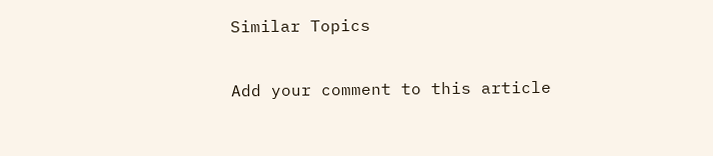Similar Topics

Add your comment to this article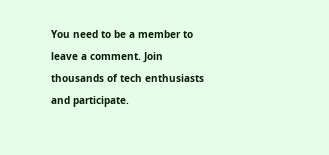You need to be a member to leave a comment. Join thousands of tech enthusiasts and participate.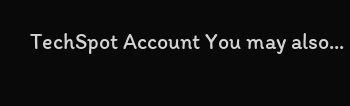TechSpot Account You may also...